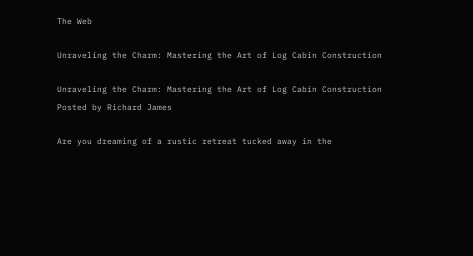The Web

Unraveling the Charm: Mastering the Art of Log Cabin Construction

Unraveling the Charm: Mastering the Art of Log Cabin Construction
Posted by Richard James

Are you dreaming of a rustic retreat tucked away in the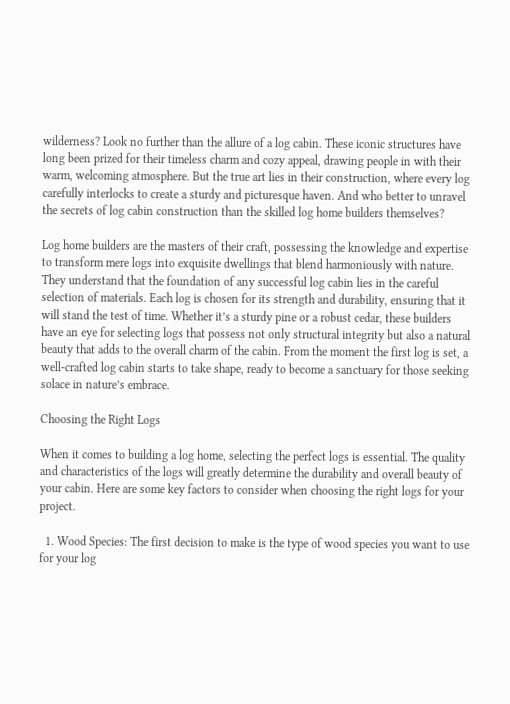wilderness? Look no further than the allure of a log cabin. These iconic structures have long been prized for their timeless charm and cozy appeal, drawing people in with their warm, welcoming atmosphere. But the true art lies in their construction, where every log carefully interlocks to create a sturdy and picturesque haven. And who better to unravel the secrets of log cabin construction than the skilled log home builders themselves?

Log home builders are the masters of their craft, possessing the knowledge and expertise to transform mere logs into exquisite dwellings that blend harmoniously with nature. They understand that the foundation of any successful log cabin lies in the careful selection of materials. Each log is chosen for its strength and durability, ensuring that it will stand the test of time. Whether it’s a sturdy pine or a robust cedar, these builders have an eye for selecting logs that possess not only structural integrity but also a natural beauty that adds to the overall charm of the cabin. From the moment the first log is set, a well-crafted log cabin starts to take shape, ready to become a sanctuary for those seeking solace in nature’s embrace.

Choosing the Right Logs

When it comes to building a log home, selecting the perfect logs is essential. The quality and characteristics of the logs will greatly determine the durability and overall beauty of your cabin. Here are some key factors to consider when choosing the right logs for your project.

  1. Wood Species: The first decision to make is the type of wood species you want to use for your log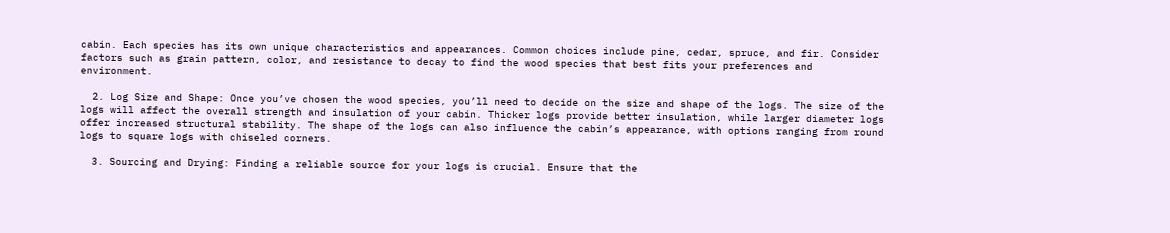cabin. Each species has its own unique characteristics and appearances. Common choices include pine, cedar, spruce, and fir. Consider factors such as grain pattern, color, and resistance to decay to find the wood species that best fits your preferences and environment.

  2. Log Size and Shape: Once you’ve chosen the wood species, you’ll need to decide on the size and shape of the logs. The size of the logs will affect the overall strength and insulation of your cabin. Thicker logs provide better insulation, while larger diameter logs offer increased structural stability. The shape of the logs can also influence the cabin’s appearance, with options ranging from round logs to square logs with chiseled corners.

  3. Sourcing and Drying: Finding a reliable source for your logs is crucial. Ensure that the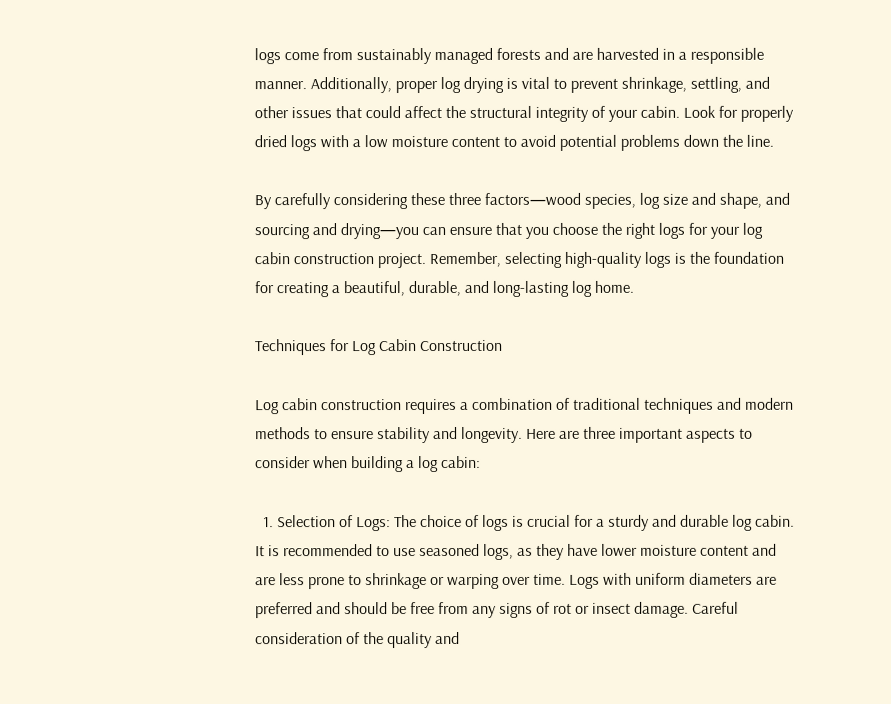logs come from sustainably managed forests and are harvested in a responsible manner. Additionally, proper log drying is vital to prevent shrinkage, settling, and other issues that could affect the structural integrity of your cabin. Look for properly dried logs with a low moisture content to avoid potential problems down the line.

By carefully considering these three factors—wood species, log size and shape, and sourcing and drying—you can ensure that you choose the right logs for your log cabin construction project. Remember, selecting high-quality logs is the foundation for creating a beautiful, durable, and long-lasting log home.

Techniques for Log Cabin Construction

Log cabin construction requires a combination of traditional techniques and modern methods to ensure stability and longevity. Here are three important aspects to consider when building a log cabin:

  1. Selection of Logs: The choice of logs is crucial for a sturdy and durable log cabin. It is recommended to use seasoned logs, as they have lower moisture content and are less prone to shrinkage or warping over time. Logs with uniform diameters are preferred and should be free from any signs of rot or insect damage. Careful consideration of the quality and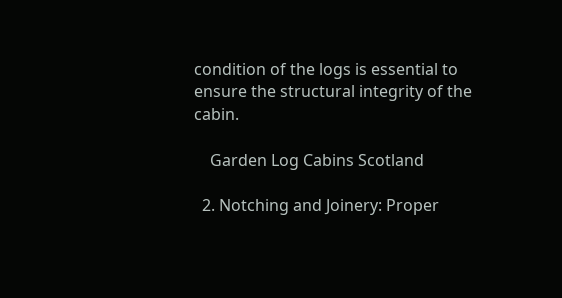condition of the logs is essential to ensure the structural integrity of the cabin.

    Garden Log Cabins Scotland

  2. Notching and Joinery: Proper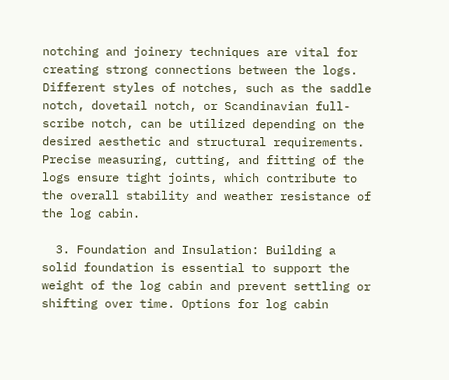notching and joinery techniques are vital for creating strong connections between the logs. Different styles of notches, such as the saddle notch, dovetail notch, or Scandinavian full-scribe notch, can be utilized depending on the desired aesthetic and structural requirements. Precise measuring, cutting, and fitting of the logs ensure tight joints, which contribute to the overall stability and weather resistance of the log cabin.

  3. Foundation and Insulation: Building a solid foundation is essential to support the weight of the log cabin and prevent settling or shifting over time. Options for log cabin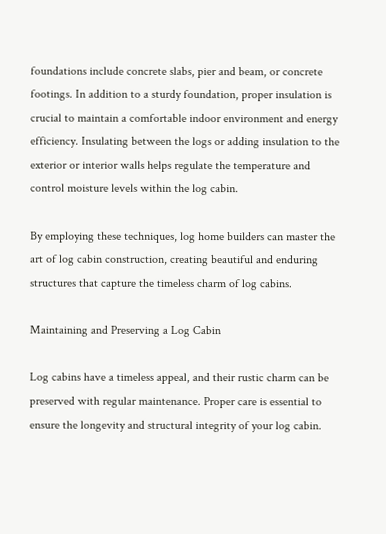foundations include concrete slabs, pier and beam, or concrete footings. In addition to a sturdy foundation, proper insulation is crucial to maintain a comfortable indoor environment and energy efficiency. Insulating between the logs or adding insulation to the exterior or interior walls helps regulate the temperature and control moisture levels within the log cabin.

By employing these techniques, log home builders can master the art of log cabin construction, creating beautiful and enduring structures that capture the timeless charm of log cabins.

Maintaining and Preserving a Log Cabin

Log cabins have a timeless appeal, and their rustic charm can be preserved with regular maintenance. Proper care is essential to ensure the longevity and structural integrity of your log cabin.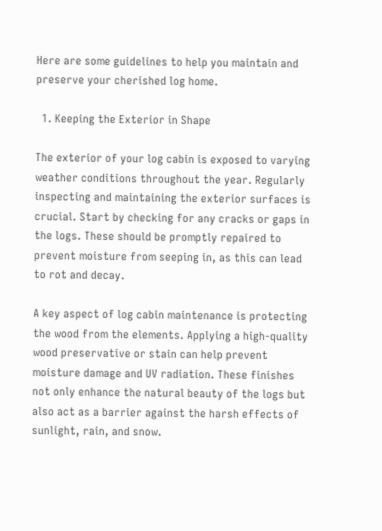Here are some guidelines to help you maintain and preserve your cherished log home.

  1. Keeping the Exterior in Shape

The exterior of your log cabin is exposed to varying weather conditions throughout the year. Regularly inspecting and maintaining the exterior surfaces is crucial. Start by checking for any cracks or gaps in the logs. These should be promptly repaired to prevent moisture from seeping in, as this can lead to rot and decay.

A key aspect of log cabin maintenance is protecting the wood from the elements. Applying a high-quality wood preservative or stain can help prevent moisture damage and UV radiation. These finishes not only enhance the natural beauty of the logs but also act as a barrier against the harsh effects of sunlight, rain, and snow.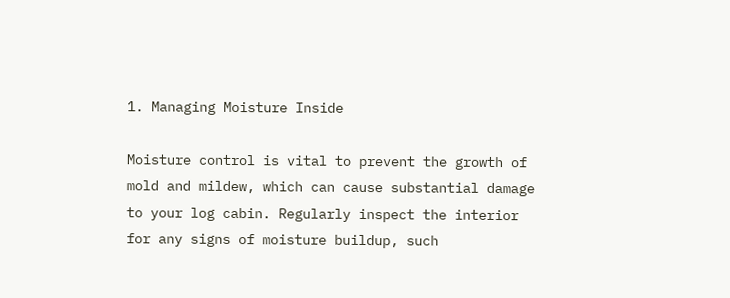1. Managing Moisture Inside

Moisture control is vital to prevent the growth of mold and mildew, which can cause substantial damage to your log cabin. Regularly inspect the interior for any signs of moisture buildup, such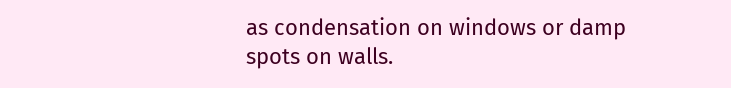as condensation on windows or damp spots on walls.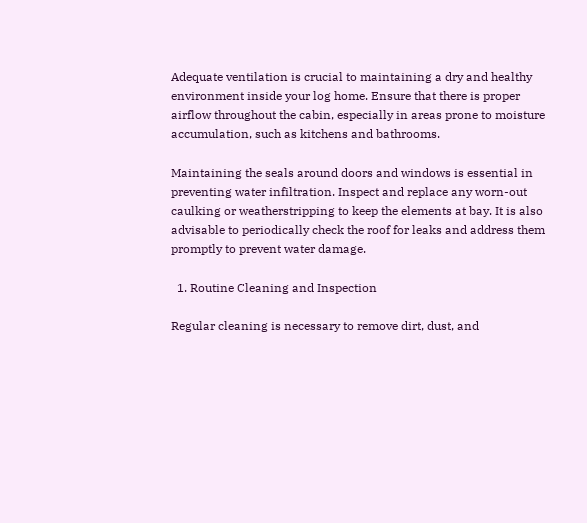Adequate ventilation is crucial to maintaining a dry and healthy environment inside your log home. Ensure that there is proper airflow throughout the cabin, especially in areas prone to moisture accumulation, such as kitchens and bathrooms.

Maintaining the seals around doors and windows is essential in preventing water infiltration. Inspect and replace any worn-out caulking or weatherstripping to keep the elements at bay. It is also advisable to periodically check the roof for leaks and address them promptly to prevent water damage.

  1. Routine Cleaning and Inspection

Regular cleaning is necessary to remove dirt, dust, and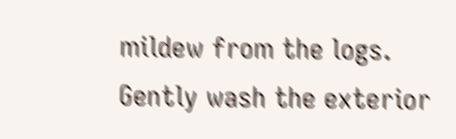mildew from the logs. Gently wash the exterior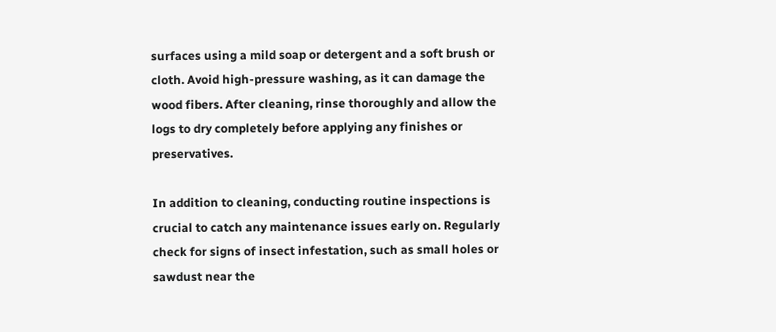surfaces using a mild soap or detergent and a soft brush or cloth. Avoid high-pressure washing, as it can damage the wood fibers. After cleaning, rinse thoroughly and allow the logs to dry completely before applying any finishes or preservatives.

In addition to cleaning, conducting routine inspections is crucial to catch any maintenance issues early on. Regularly check for signs of insect infestation, such as small holes or sawdust near the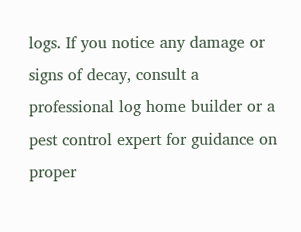logs. If you notice any damage or signs of decay, consult a professional log home builder or a pest control expert for guidance on proper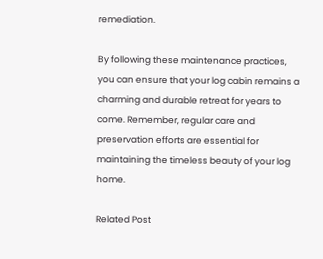remediation.

By following these maintenance practices, you can ensure that your log cabin remains a charming and durable retreat for years to come. Remember, regular care and preservation efforts are essential for maintaining the timeless beauty of your log home.

Related Post